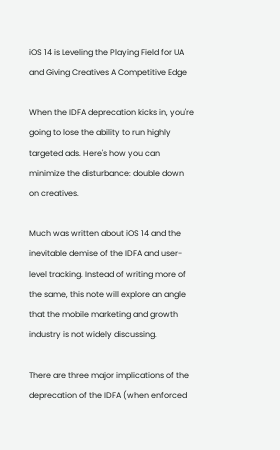iOS 14 is Leveling the Playing Field for UA and Giving Creatives A Competitive Edge

When the IDFA deprecation kicks in, you're going to lose the ability to run highly targeted ads. Here's how you can minimize the disturbance: double down on creatives.

Much was written about iOS 14 and the inevitable demise of the IDFA and user-level tracking. Instead of writing more of the same, this note will explore an angle that the mobile marketing and growth industry is not widely discussing.

There are three major implications of the deprecation of the IDFA (when enforced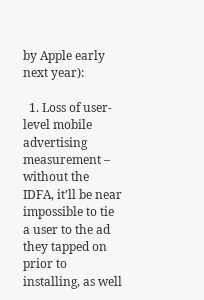by Apple early next year):

  1. Loss of user-level mobile advertising measurement – without the IDFA, it’ll be near impossible to tie a user to the ad they tapped on prior to installing, as well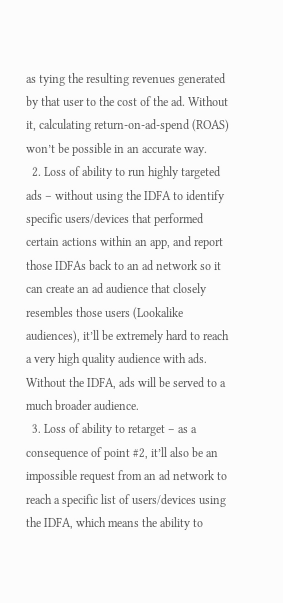as tying the resulting revenues generated by that user to the cost of the ad. Without it, calculating return-on-ad-spend (ROAS) won’t be possible in an accurate way.
  2. Loss of ability to run highly targeted ads – without using the IDFA to identify specific users/devices that performed certain actions within an app, and report those IDFAs back to an ad network so it can create an ad audience that closely resembles those users (Lookalike audiences), it’ll be extremely hard to reach a very high quality audience with ads. Without the IDFA, ads will be served to a much broader audience.
  3. Loss of ability to retarget – as a consequence of point #2, it’ll also be an impossible request from an ad network to reach a specific list of users/devices using the IDFA, which means the ability to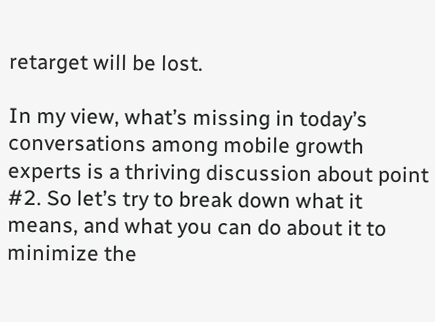retarget will be lost.

In my view, what’s missing in today’s conversations among mobile growth experts is a thriving discussion about point #2. So let’s try to break down what it means, and what you can do about it to minimize the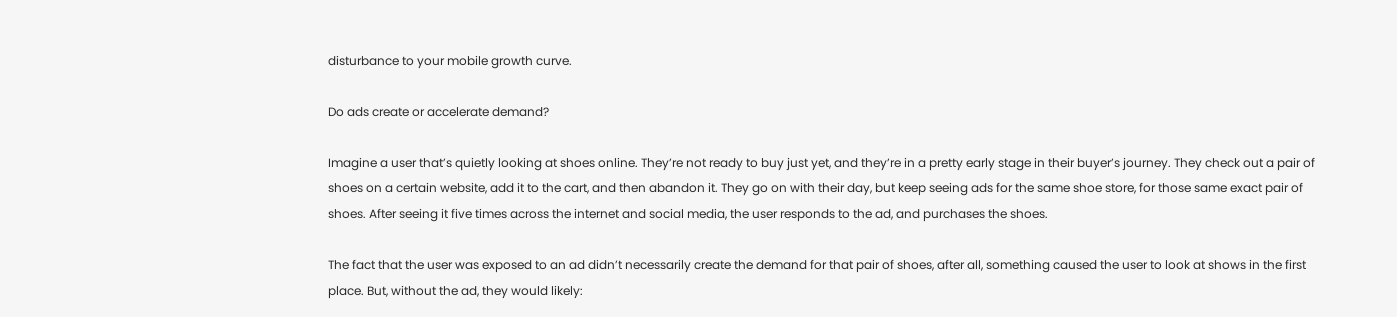disturbance to your mobile growth curve.

Do ads create or accelerate demand?

Imagine a user that’s quietly looking at shoes online. They’re not ready to buy just yet, and they’re in a pretty early stage in their buyer’s journey. They check out a pair of shoes on a certain website, add it to the cart, and then abandon it. They go on with their day, but keep seeing ads for the same shoe store, for those same exact pair of shoes. After seeing it five times across the internet and social media, the user responds to the ad, and purchases the shoes.

The fact that the user was exposed to an ad didn’t necessarily create the demand for that pair of shoes, after all, something caused the user to look at shows in the first place. But, without the ad, they would likely: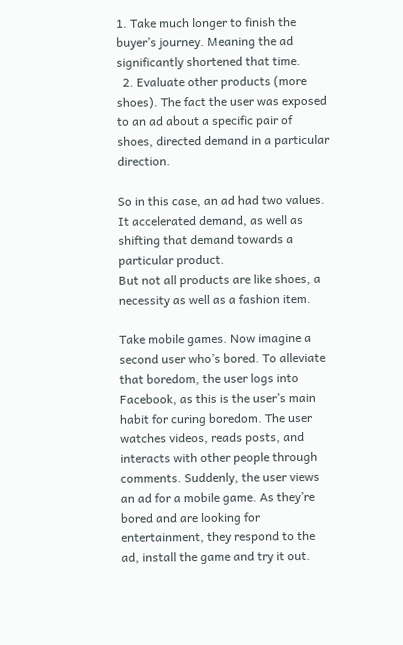1. Take much longer to finish the buyer’s journey. Meaning the ad significantly shortened that time.
  2. Evaluate other products (more shoes). The fact the user was exposed to an ad about a specific pair of shoes, directed demand in a particular direction.

So in this case, an ad had two values. It accelerated demand, as well as shifting that demand towards a particular product.
But not all products are like shoes, a necessity as well as a fashion item.

Take mobile games. Now imagine a second user who’s bored. To alleviate that boredom, the user logs into Facebook, as this is the user’s main habit for curing boredom. The user watches videos, reads posts, and interacts with other people through comments. Suddenly, the user views an ad for a mobile game. As they’re bored and are looking for entertainment, they respond to the ad, install the game and try it out.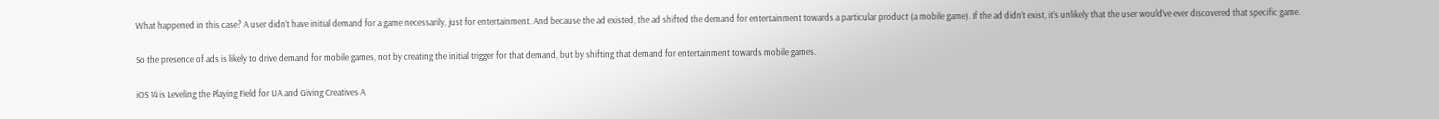What happened in this case? A user didn’t have initial demand for a game necessarily, just for entertainment. And because the ad existed, the ad shifted the demand for entertainment towards a particular product (a mobile game). If the ad didn’t exist, it’s unlikely that the user would’ve ever discovered that specific game.

So the presence of ads is likely to drive demand for mobile games, not by creating the initial trigger for that demand, but by shifting that demand for entertainment towards mobile games.

iOS 14 is Leveling the Playing Field for UA and Giving Creatives A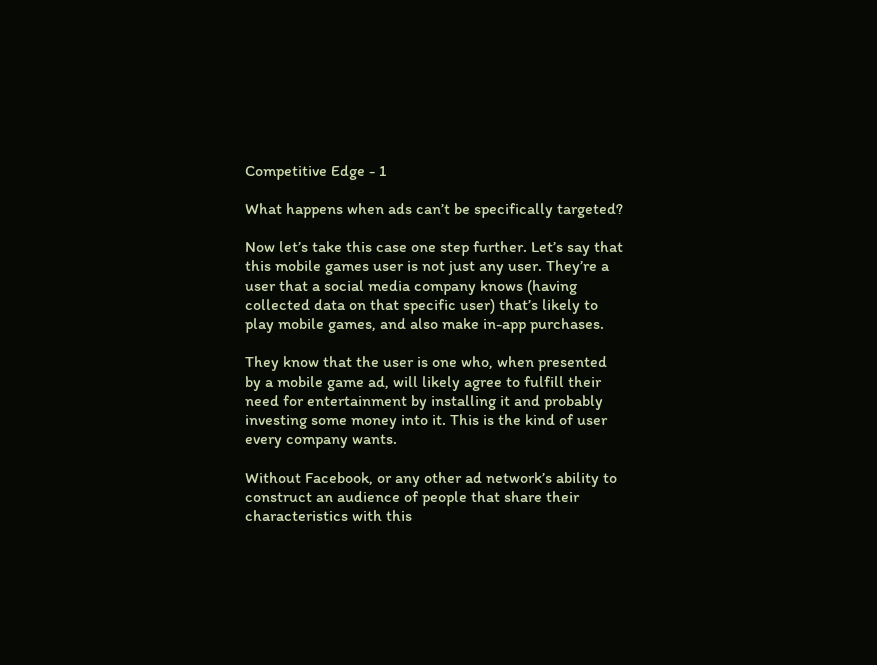Competitive Edge - 1

What happens when ads can’t be specifically targeted?

Now let’s take this case one step further. Let’s say that this mobile games user is not just any user. They’re a user that a social media company knows (having collected data on that specific user) that’s likely to play mobile games, and also make in-app purchases.

They know that the user is one who, when presented by a mobile game ad, will likely agree to fulfill their need for entertainment by installing it and probably investing some money into it. This is the kind of user every company wants.

Without Facebook, or any other ad network’s ability to construct an audience of people that share their characteristics with this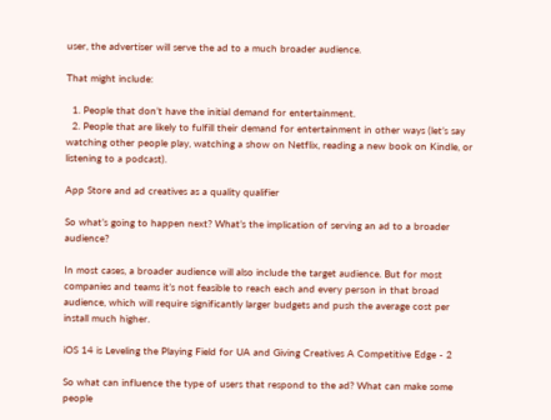user, the advertiser will serve the ad to a much broader audience.

That might include:

  1. People that don’t have the initial demand for entertainment.
  2. People that are likely to fulfill their demand for entertainment in other ways (let’s say watching other people play, watching a show on Netflix, reading a new book on Kindle, or listening to a podcast).

App Store and ad creatives as a quality qualifier

So what’s going to happen next? What’s the implication of serving an ad to a broader audience?

In most cases, a broader audience will also include the target audience. But for most companies and teams it’s not feasible to reach each and every person in that broad audience, which will require significantly larger budgets and push the average cost per install much higher.

iOS 14 is Leveling the Playing Field for UA and Giving Creatives A Competitive Edge - 2

So what can influence the type of users that respond to the ad? What can make some people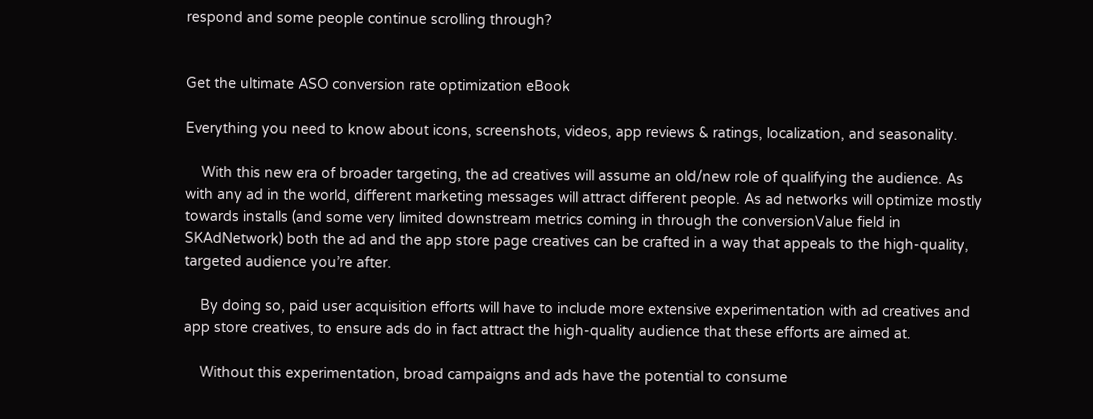respond and some people continue scrolling through?


Get the ultimate ASO conversion rate optimization eBook

Everything you need to know about icons, screenshots, videos, app reviews & ratings, localization, and seasonality.

    With this new era of broader targeting, the ad creatives will assume an old/new role of qualifying the audience. As with any ad in the world, different marketing messages will attract different people. As ad networks will optimize mostly towards installs (and some very limited downstream metrics coming in through the conversionValue field in SKAdNetwork) both the ad and the app store page creatives can be crafted in a way that appeals to the high-quality, targeted audience you’re after.

    By doing so, paid user acquisition efforts will have to include more extensive experimentation with ad creatives and app store creatives, to ensure ads do in fact attract the high-quality audience that these efforts are aimed at.

    Without this experimentation, broad campaigns and ads have the potential to consume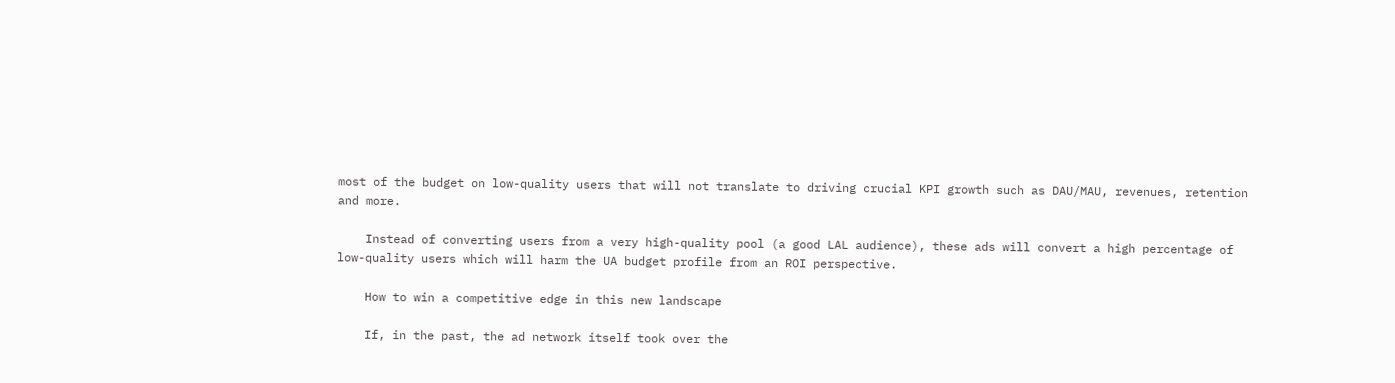most of the budget on low-quality users that will not translate to driving crucial KPI growth such as DAU/MAU, revenues, retention and more.

    Instead of converting users from a very high-quality pool (a good LAL audience), these ads will convert a high percentage of low-quality users which will harm the UA budget profile from an ROI perspective.

    How to win a competitive edge in this new landscape

    If, in the past, the ad network itself took over the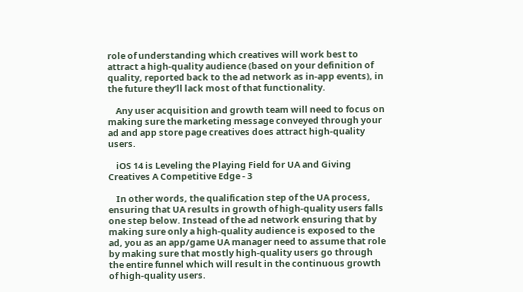role of understanding which creatives will work best to attract a high-quality audience (based on your definition of quality, reported back to the ad network as in-app events), in the future they’ll lack most of that functionality.

    Any user acquisition and growth team will need to focus on making sure the marketing message conveyed through your ad and app store page creatives does attract high-quality users.

    iOS 14 is Leveling the Playing Field for UA and Giving Creatives A Competitive Edge - 3

    In other words, the qualification step of the UA process, ensuring that UA results in growth of high-quality users falls one step below. Instead of the ad network ensuring that by making sure only a high-quality audience is exposed to the ad, you as an app/game UA manager need to assume that role by making sure that mostly high-quality users go through the entire funnel which will result in the continuous growth of high-quality users.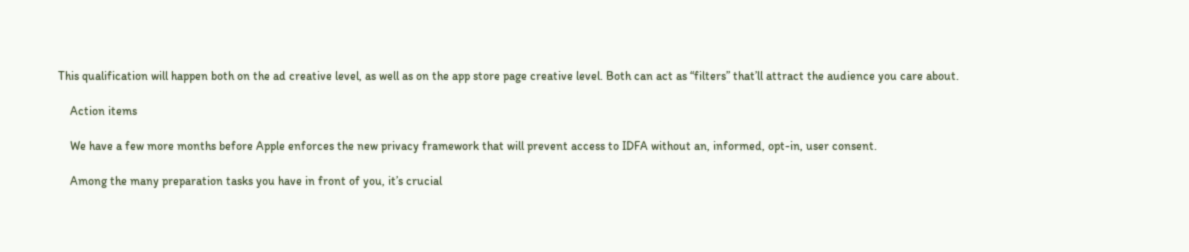This qualification will happen both on the ad creative level, as well as on the app store page creative level. Both can act as “filters” that’ll attract the audience you care about.

    Action items

    We have a few more months before Apple enforces the new privacy framework that will prevent access to IDFA without an, informed, opt-in, user consent.

    Among the many preparation tasks you have in front of you, it’s crucial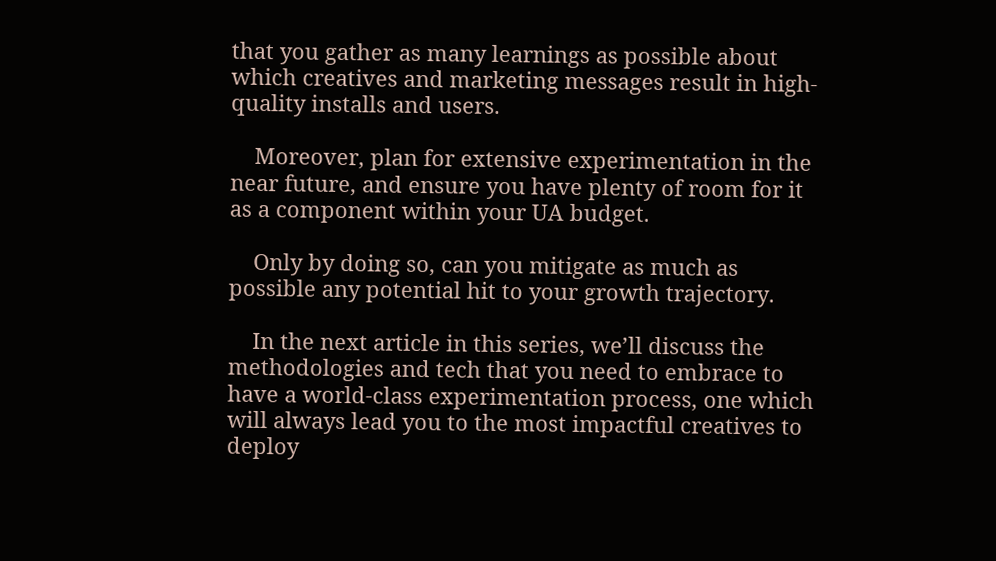that you gather as many learnings as possible about which creatives and marketing messages result in high-quality installs and users.

    Moreover, plan for extensive experimentation in the near future, and ensure you have plenty of room for it as a component within your UA budget.

    Only by doing so, can you mitigate as much as possible any potential hit to your growth trajectory.

    In the next article in this series, we’ll discuss the methodologies and tech that you need to embrace to have a world-class experimentation process, one which will always lead you to the most impactful creatives to deploy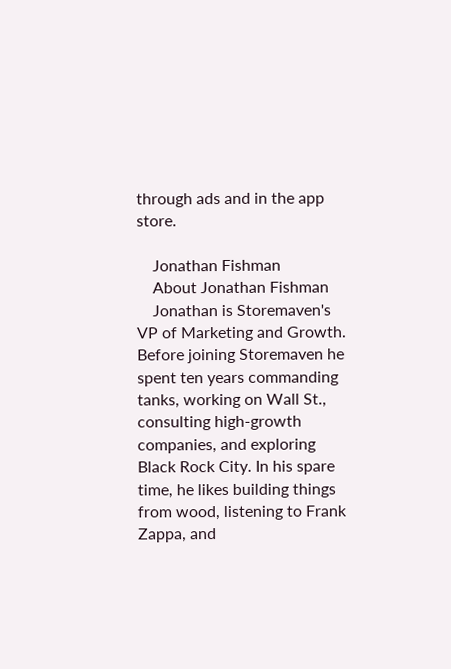through ads and in the app store.

    Jonathan Fishman
    About Jonathan Fishman
    Jonathan is Storemaven's VP of Marketing and Growth. Before joining Storemaven he spent ten years commanding tanks, working on Wall St., consulting high-growth companies, and exploring Black Rock City. In his spare time, he likes building things from wood, listening to Frank Zappa, and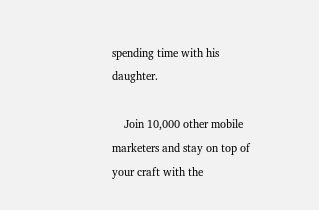spending time with his daughter.

    Join 10,000 other mobile marketers and stay on top of your craft with the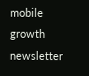mobile growth newsletter